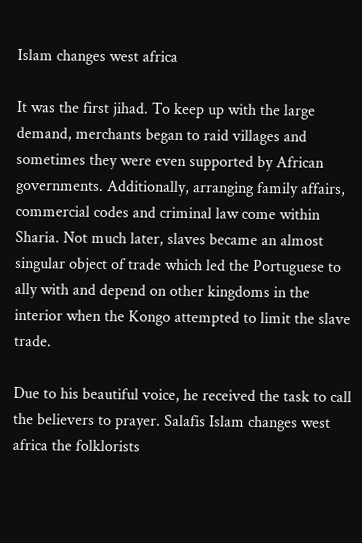Islam changes west africa

It was the first jihad. To keep up with the large demand, merchants began to raid villages and sometimes they were even supported by African governments. Additionally, arranging family affairs, commercial codes and criminal law come within Sharia. Not much later, slaves became an almost singular object of trade which led the Portuguese to ally with and depend on other kingdoms in the interior when the Kongo attempted to limit the slave trade.

Due to his beautiful voice, he received the task to call the believers to prayer. Salafis Islam changes west africa the folklorists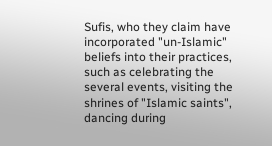Sufis, who they claim have incorporated "un-Islamic" beliefs into their practices, such as celebrating the several events, visiting the shrines of "Islamic saints", dancing during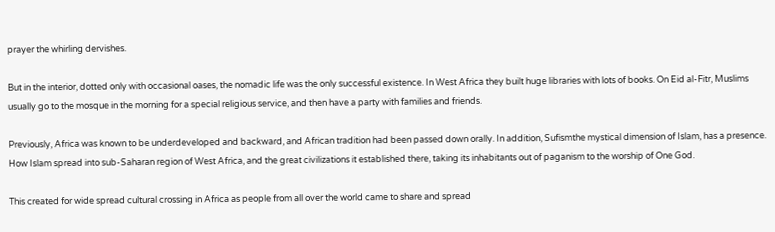prayer the whirling dervishes.

But in the interior, dotted only with occasional oases, the nomadic life was the only successful existence. In West Africa they built huge libraries with lots of books. On Eid al-Fitr, Muslims usually go to the mosque in the morning for a special religious service, and then have a party with families and friends.

Previously, Africa was known to be underdeveloped and backward, and African tradition had been passed down orally. In addition, Sufismthe mystical dimension of Islam, has a presence. How Islam spread into sub-Saharan region of West Africa, and the great civilizations it established there, taking its inhabitants out of paganism to the worship of One God.

This created for wide spread cultural crossing in Africa as people from all over the world came to share and spread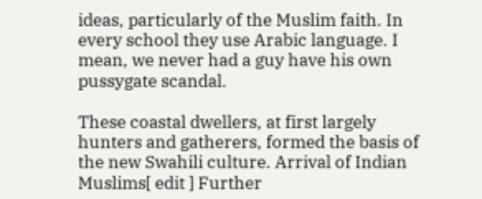ideas, particularly of the Muslim faith. In every school they use Arabic language. I mean, we never had a guy have his own pussygate scandal.

These coastal dwellers, at first largely hunters and gatherers, formed the basis of the new Swahili culture. Arrival of Indian Muslims[ edit ] Further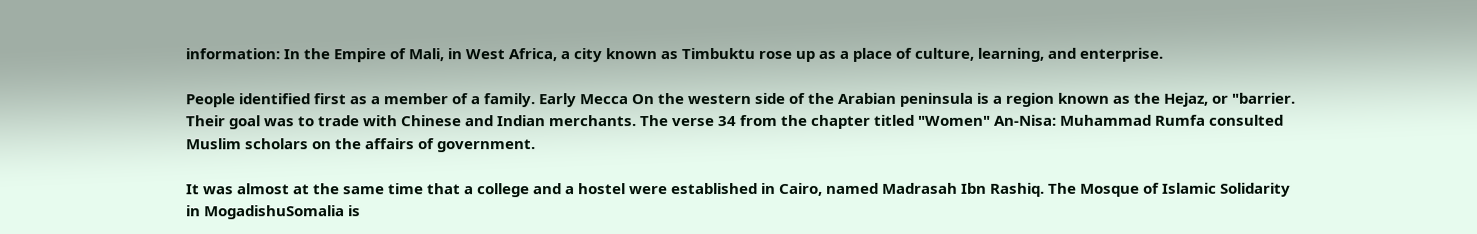information: In the Empire of Mali, in West Africa, a city known as Timbuktu rose up as a place of culture, learning, and enterprise.

People identified first as a member of a family. Early Mecca On the western side of the Arabian peninsula is a region known as the Hejaz, or "barrier. Their goal was to trade with Chinese and Indian merchants. The verse 34 from the chapter titled "Women" An-Nisa: Muhammad Rumfa consulted Muslim scholars on the affairs of government.

It was almost at the same time that a college and a hostel were established in Cairo, named Madrasah Ibn Rashiq. The Mosque of Islamic Solidarity in MogadishuSomalia is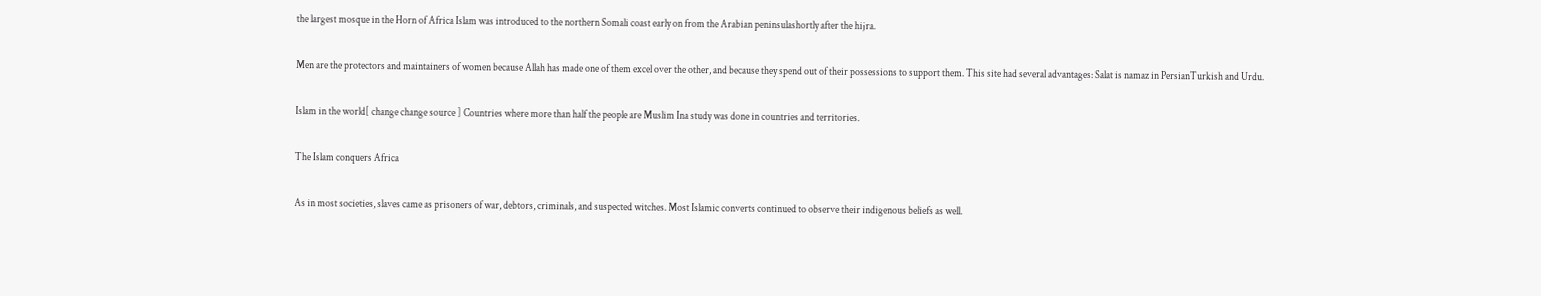the largest mosque in the Horn of Africa Islam was introduced to the northern Somali coast early on from the Arabian peninsulashortly after the hijra.

Men are the protectors and maintainers of women because Allah has made one of them excel over the other, and because they spend out of their possessions to support them. This site had several advantages: Salat is namaz in PersianTurkish and Urdu.

Islam in the world[ change change source ] Countries where more than half the people are Muslim Ina study was done in countries and territories.

The Islam conquers Africa

As in most societies, slaves came as prisoners of war, debtors, criminals, and suspected witches. Most Islamic converts continued to observe their indigenous beliefs as well.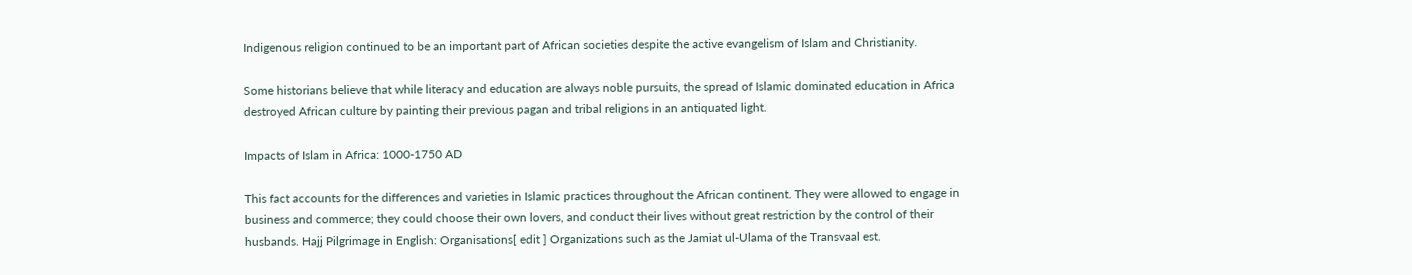Indigenous religion continued to be an important part of African societies despite the active evangelism of Islam and Christianity.

Some historians believe that while literacy and education are always noble pursuits, the spread of Islamic dominated education in Africa destroyed African culture by painting their previous pagan and tribal religions in an antiquated light.

Impacts of Islam in Africa: 1000-1750 AD

This fact accounts for the differences and varieties in Islamic practices throughout the African continent. They were allowed to engage in business and commerce; they could choose their own lovers, and conduct their lives without great restriction by the control of their husbands. Hajj Pilgrimage in English: Organisations[ edit ] Organizations such as the Jamiat ul-Ulama of the Transvaal est.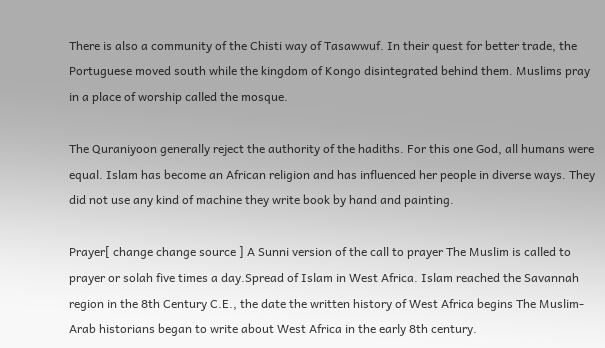There is also a community of the Chisti way of Tasawwuf. In their quest for better trade, the Portuguese moved south while the kingdom of Kongo disintegrated behind them. Muslims pray in a place of worship called the mosque.

The Quraniyoon generally reject the authority of the hadiths. For this one God, all humans were equal. Islam has become an African religion and has influenced her people in diverse ways. They did not use any kind of machine they write book by hand and painting.

Prayer[ change change source ] A Sunni version of the call to prayer The Muslim is called to prayer or solah five times a day.Spread of Islam in West Africa. Islam reached the Savannah region in the 8th Century C.E., the date the written history of West Africa begins The Muslim-Arab historians began to write about West Africa in the early 8th century.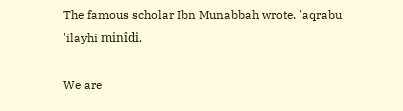The famous scholar Ibn Munabbah wrote. 'aqrabu 'ilayhi minîdi.

We are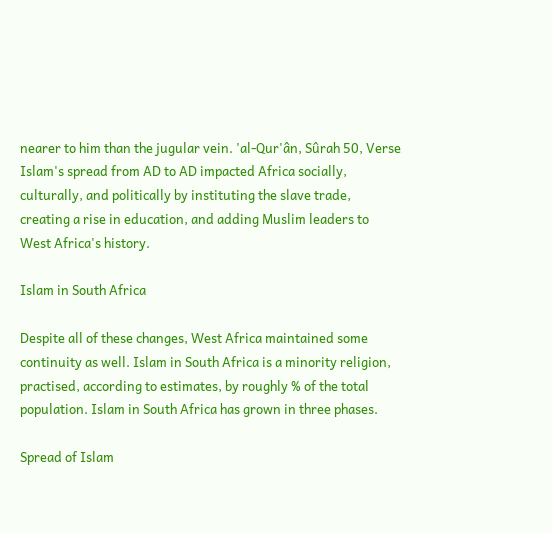nearer to him than the jugular vein. 'al-Qur'ân, Sûrah 50, Verse Islam's spread from AD to AD impacted Africa socially, culturally, and politically by instituting the slave trade, creating a rise in education, and adding Muslim leaders to West Africa's history.

Islam in South Africa

Despite all of these changes, West Africa maintained some continuity as well. Islam in South Africa is a minority religion, practised, according to estimates, by roughly % of the total population. Islam in South Africa has grown in three phases.

Spread of Islam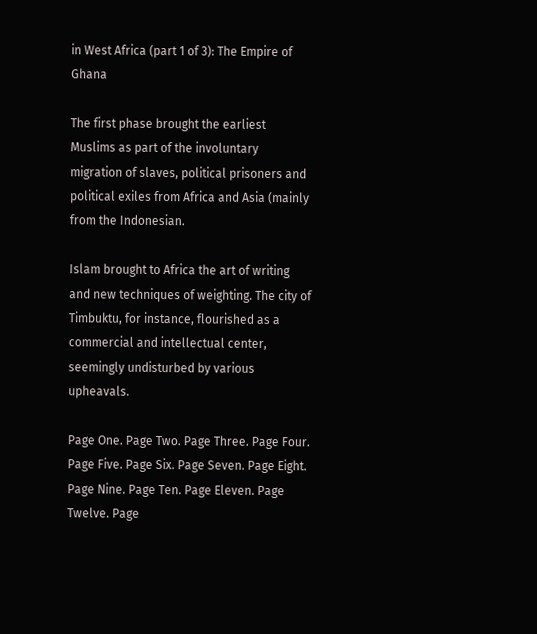in West Africa (part 1 of 3): The Empire of Ghana

The first phase brought the earliest Muslims as part of the involuntary migration of slaves, political prisoners and political exiles from Africa and Asia (mainly from the Indonesian.

Islam brought to Africa the art of writing and new techniques of weighting. The city of Timbuktu, for instance, flourished as a commercial and intellectual center, seemingly undisturbed by various upheavals.

Page One. Page Two. Page Three. Page Four. Page Five. Page Six. Page Seven. Page Eight. Page Nine. Page Ten. Page Eleven. Page Twelve. Page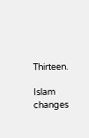Thirteen.

Islam changes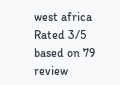west africa
Rated 3/5 based on 79 review